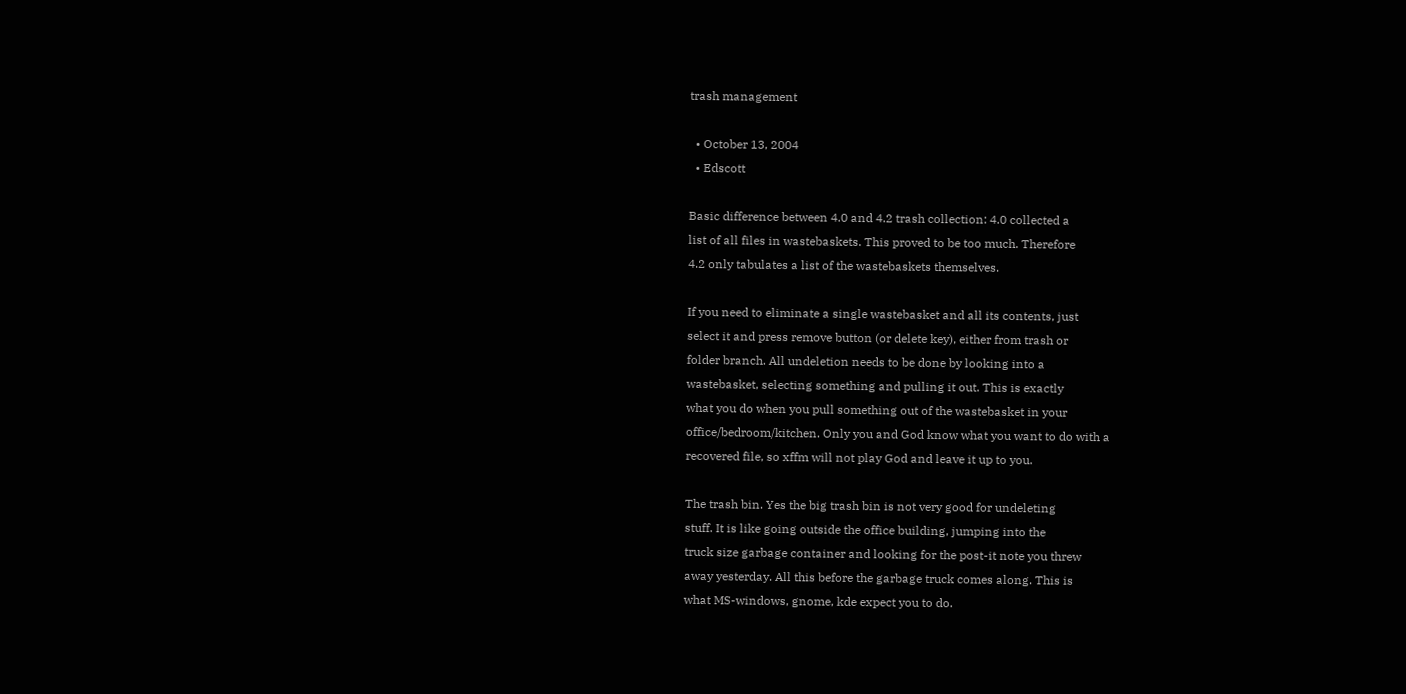trash management

  • October 13, 2004
  • Edscott

Basic difference between 4.0 and 4.2 trash collection: 4.0 collected a
list of all files in wastebaskets. This proved to be too much. Therefore
4.2 only tabulates a list of the wastebaskets themselves.

If you need to eliminate a single wastebasket and all its contents, just
select it and press remove button (or delete key), either from trash or
folder branch. All undeletion needs to be done by looking into a
wastebasket, selecting something and pulling it out. This is exactly
what you do when you pull something out of the wastebasket in your
office/bedroom/kitchen. Only you and God know what you want to do with a
recovered file, so xffm will not play God and leave it up to you.

The trash bin. Yes the big trash bin is not very good for undeleting
stuff. It is like going outside the office building, jumping into the
truck size garbage container and looking for the post-it note you threw
away yesterday. All this before the garbage truck comes along. This is
what MS-windows, gnome, kde expect you to do.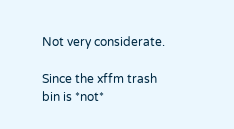Not very considerate.

Since the xffm trash bin is *not*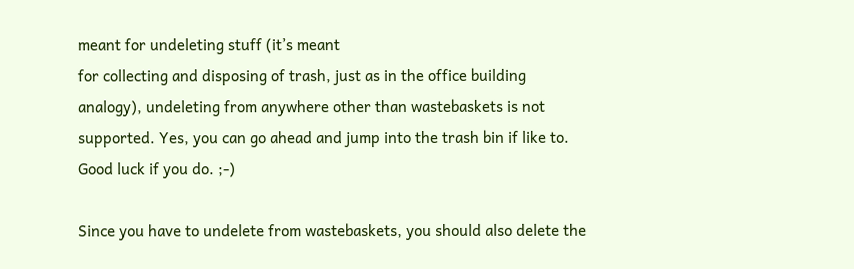meant for undeleting stuff (it’s meant
for collecting and disposing of trash, just as in the office building
analogy), undeleting from anywhere other than wastebaskets is not
supported. Yes, you can go ahead and jump into the trash bin if like to.
Good luck if you do. ;-)

Since you have to undelete from wastebaskets, you should also delete the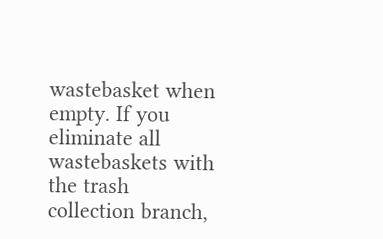wastebasket when empty. If you eliminate all wastebaskets with the trash
collection branch,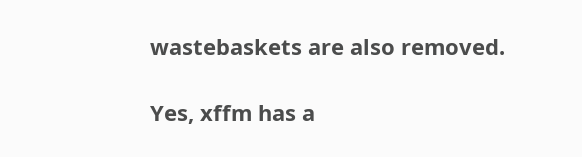wastebaskets are also removed.

Yes, xffm has a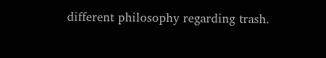different philosophy regarding trash.